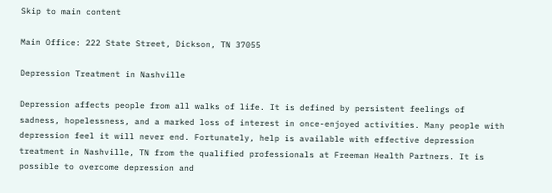Skip to main content

Main Office: 222 State Street, Dickson, TN 37055

Depression Treatment in Nashville

Depression affects people from all walks of life. It is defined by persistent feelings of sadness, hopelessness, and a marked loss of interest in once-enjoyed activities. Many people with depression feel it will never end. Fortunately, help is available with effective depression treatment in Nashville, TN from the qualified professionals at Freeman Health Partners. It is possible to overcome depression and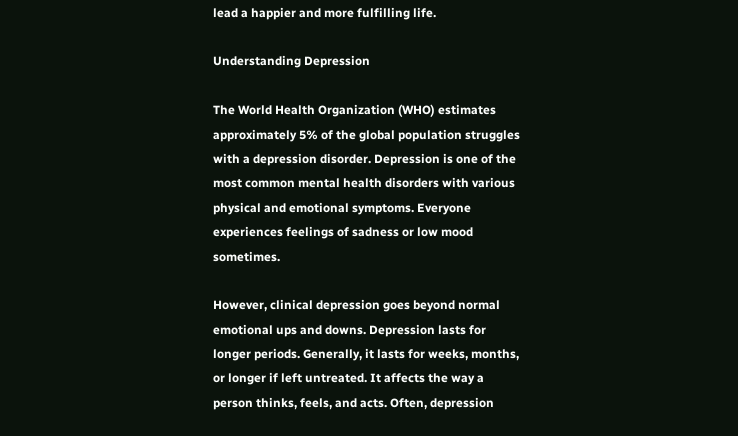lead a happier and more fulfilling life.

Understanding Depression

The World Health Organization (WHO) estimates approximately 5% of the global population struggles with a depression disorder. Depression is one of the most common mental health disorders with various physical and emotional symptoms. Everyone experiences feelings of sadness or low mood sometimes.

However, clinical depression goes beyond normal emotional ups and downs. Depression lasts for longer periods. Generally, it lasts for weeks, months, or longer if left untreated. It affects the way a person thinks, feels, and acts. Often, depression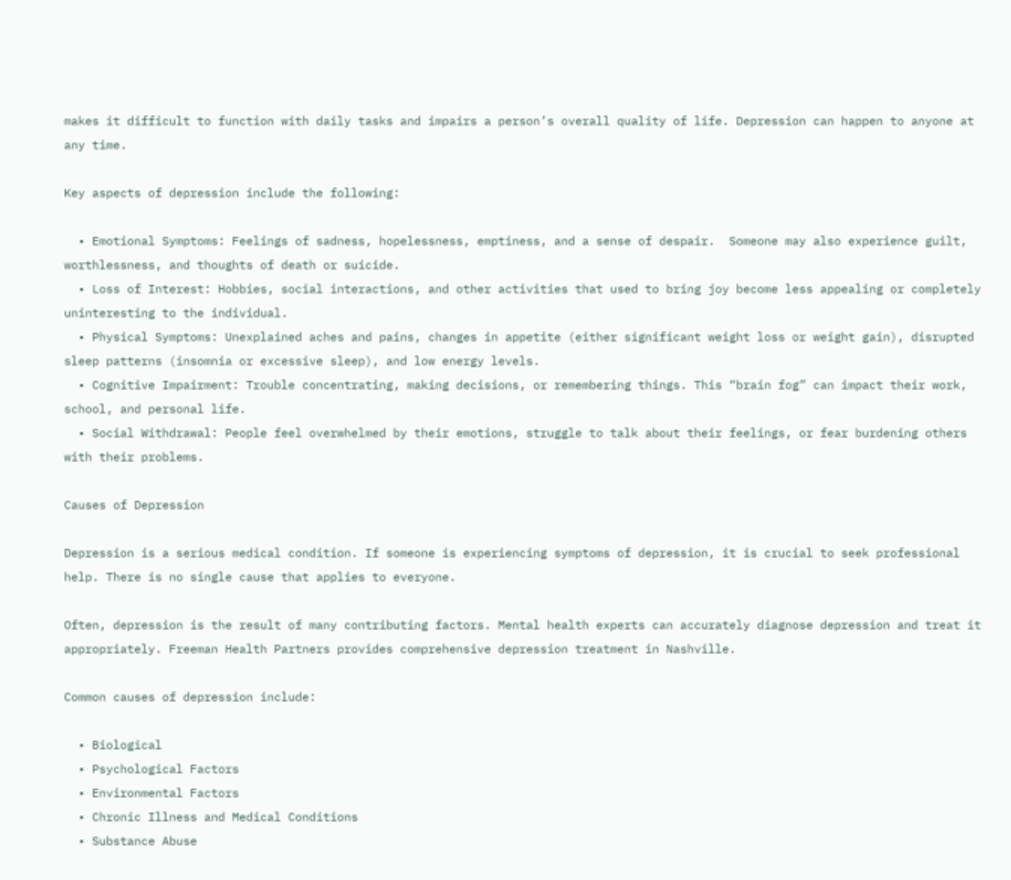makes it difficult to function with daily tasks and impairs a person’s overall quality of life. Depression can happen to anyone at any time.

Key aspects of depression include the following:

  • Emotional Symptoms: Feelings of sadness, hopelessness, emptiness, and a sense of despair.  Someone may also experience guilt, worthlessness, and thoughts of death or suicide.
  • Loss of Interest: Hobbies, social interactions, and other activities that used to bring joy become less appealing or completely uninteresting to the individual.
  • Physical Symptoms: Unexplained aches and pains, changes in appetite (either significant weight loss or weight gain), disrupted sleep patterns (insomnia or excessive sleep), and low energy levels.
  • Cognitive Impairment: Trouble concentrating, making decisions, or remembering things. This “brain fog” can impact their work, school, and personal life.
  • Social Withdrawal: People feel overwhelmed by their emotions, struggle to talk about their feelings, or fear burdening others with their problems.

Causes of Depression

Depression is a serious medical condition. If someone is experiencing symptoms of depression, it is crucial to seek professional help. There is no single cause that applies to everyone.

Often, depression is the result of many contributing factors. Mental health experts can accurately diagnose depression and treat it appropriately. Freeman Health Partners provides comprehensive depression treatment in Nashville.

Common causes of depression include:

  • Biological
  • Psychological Factors
  • Environmental Factors
  • Chronic Illness and Medical Conditions
  • Substance Abuse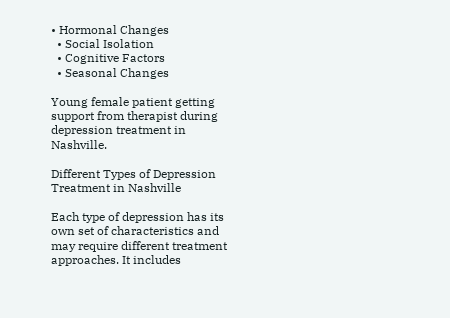• Hormonal Changes
  • Social Isolation
  • Cognitive Factors
  • Seasonal Changes

Young female patient getting support from therapist during depression treatment in Nashville.

Different Types of Depression Treatment in Nashville

Each type of depression has its own set of characteristics and may require different treatment approaches. It includes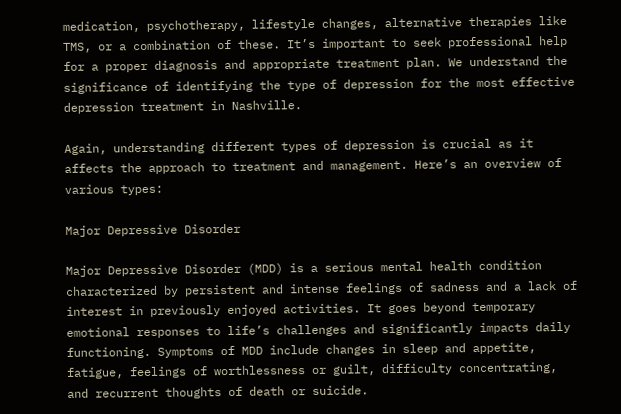medication, psychotherapy, lifestyle changes, alternative therapies like TMS, or a combination of these. It’s important to seek professional help for a proper diagnosis and appropriate treatment plan. We understand the significance of identifying the type of depression for the most effective depression treatment in Nashville.

Again, understanding different types of depression is crucial as it affects the approach to treatment and management. Here’s an overview of various types:

Major Depressive Disorder

Major Depressive Disorder (MDD) is a serious mental health condition characterized by persistent and intense feelings of sadness and a lack of interest in previously enjoyed activities. It goes beyond temporary emotional responses to life’s challenges and significantly impacts daily functioning. Symptoms of MDD include changes in sleep and appetite, fatigue, feelings of worthlessness or guilt, difficulty concentrating, and recurrent thoughts of death or suicide.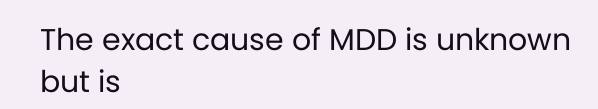The exact cause of MDD is unknown but is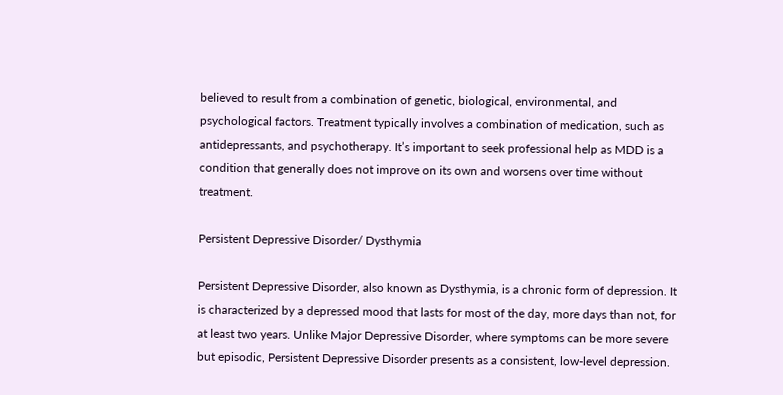believed to result from a combination of genetic, biological, environmental, and psychological factors. Treatment typically involves a combination of medication, such as antidepressants, and psychotherapy. It’s important to seek professional help as MDD is a condition that generally does not improve on its own and worsens over time without treatment.

Persistent Depressive Disorder/ Dysthymia

Persistent Depressive Disorder, also known as Dysthymia, is a chronic form of depression. It is characterized by a depressed mood that lasts for most of the day, more days than not, for at least two years. Unlike Major Depressive Disorder, where symptoms can be more severe but episodic, Persistent Depressive Disorder presents as a consistent, low-level depression.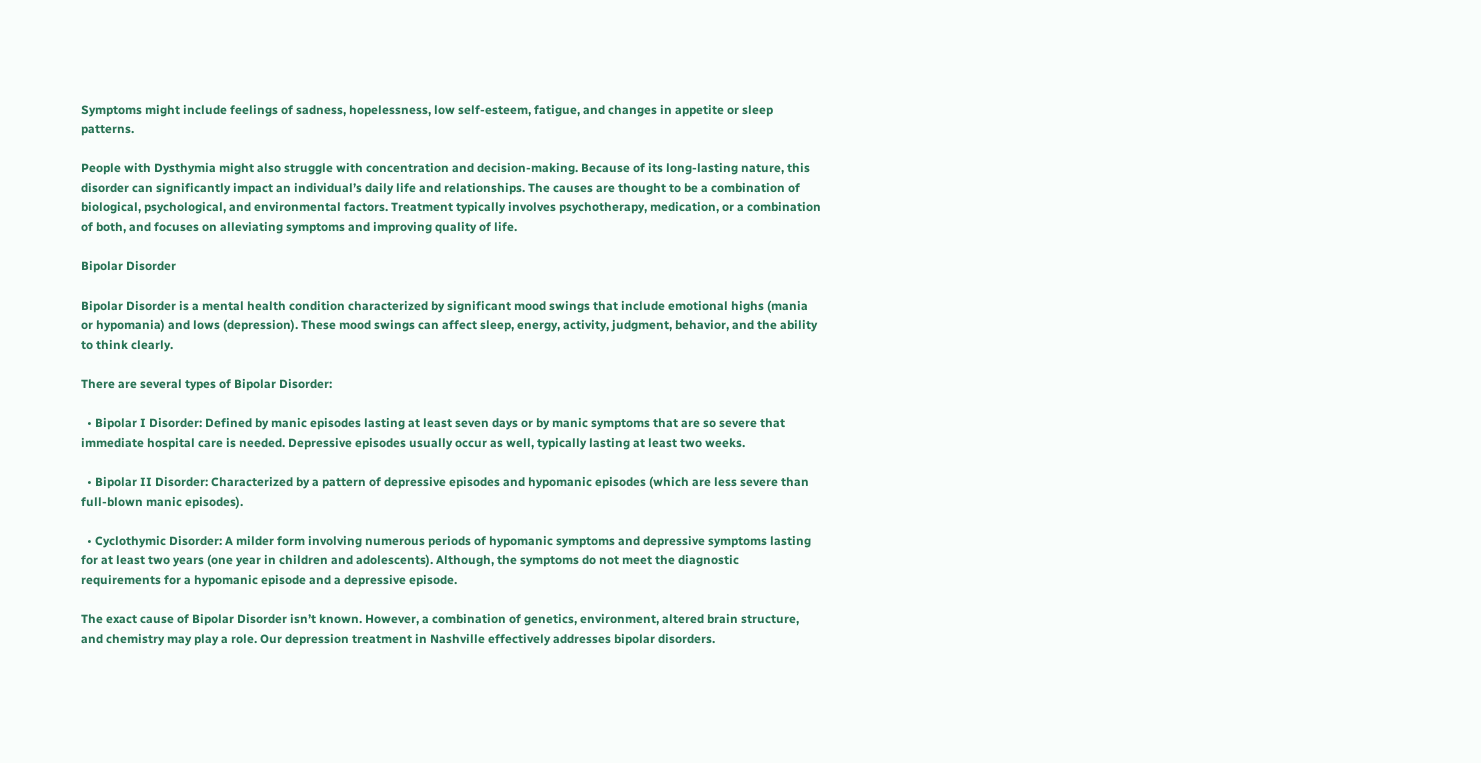Symptoms might include feelings of sadness, hopelessness, low self-esteem, fatigue, and changes in appetite or sleep patterns.

People with Dysthymia might also struggle with concentration and decision-making. Because of its long-lasting nature, this disorder can significantly impact an individual’s daily life and relationships. The causes are thought to be a combination of biological, psychological, and environmental factors. Treatment typically involves psychotherapy, medication, or a combination of both, and focuses on alleviating symptoms and improving quality of life.

Bipolar Disorder

Bipolar Disorder is a mental health condition characterized by significant mood swings that include emotional highs (mania or hypomania) and lows (depression). These mood swings can affect sleep, energy, activity, judgment, behavior, and the ability to think clearly.

There are several types of Bipolar Disorder:

  • Bipolar I Disorder: Defined by manic episodes lasting at least seven days or by manic symptoms that are so severe that immediate hospital care is needed. Depressive episodes usually occur as well, typically lasting at least two weeks.

  • Bipolar II Disorder: Characterized by a pattern of depressive episodes and hypomanic episodes (which are less severe than full-blown manic episodes).

  • Cyclothymic Disorder: A milder form involving numerous periods of hypomanic symptoms and depressive symptoms lasting for at least two years (one year in children and adolescents). Although, the symptoms do not meet the diagnostic requirements for a hypomanic episode and a depressive episode.

The exact cause of Bipolar Disorder isn’t known. However, a combination of genetics, environment, altered brain structure, and chemistry may play a role. Our depression treatment in Nashville effectively addresses bipolar disorders.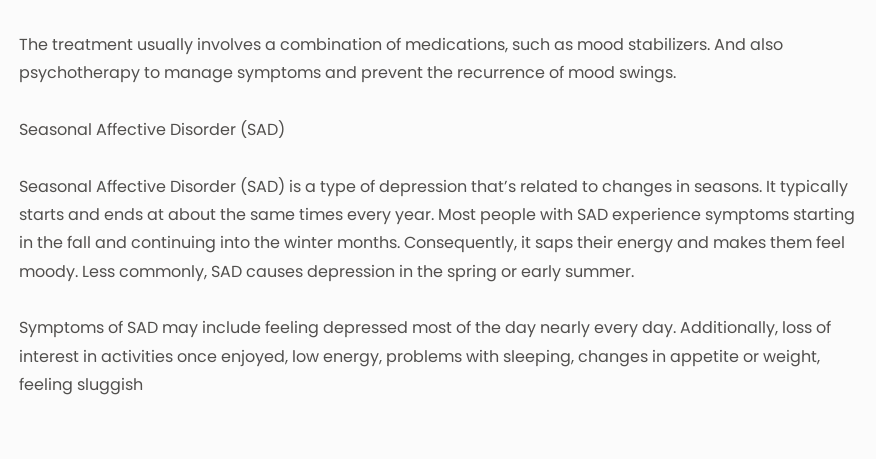The treatment usually involves a combination of medications, such as mood stabilizers. And also psychotherapy to manage symptoms and prevent the recurrence of mood swings.

Seasonal Affective Disorder (SAD)

Seasonal Affective Disorder (SAD) is a type of depression that’s related to changes in seasons. It typically starts and ends at about the same times every year. Most people with SAD experience symptoms starting in the fall and continuing into the winter months. Consequently, it saps their energy and makes them feel moody. Less commonly, SAD causes depression in the spring or early summer.

Symptoms of SAD may include feeling depressed most of the day nearly every day. Additionally, loss of interest in activities once enjoyed, low energy, problems with sleeping, changes in appetite or weight, feeling sluggish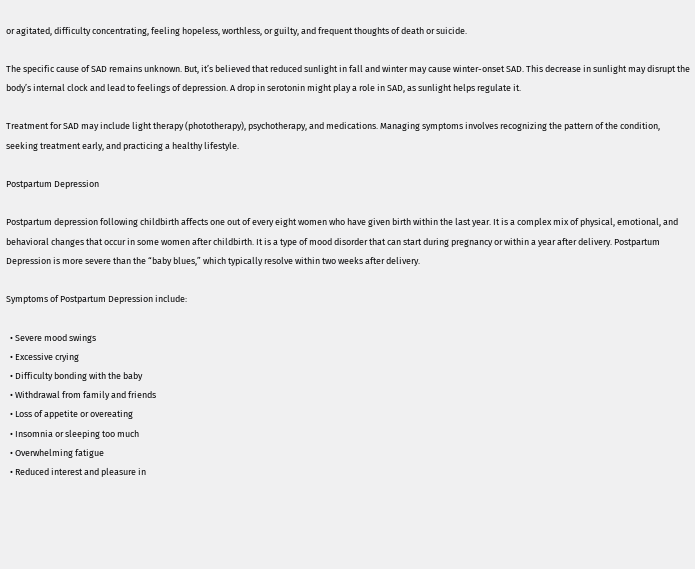or agitated, difficulty concentrating, feeling hopeless, worthless, or guilty, and frequent thoughts of death or suicide.

The specific cause of SAD remains unknown. But, it’s believed that reduced sunlight in fall and winter may cause winter-onset SAD. This decrease in sunlight may disrupt the body’s internal clock and lead to feelings of depression. A drop in serotonin might play a role in SAD, as sunlight helps regulate it.

Treatment for SAD may include light therapy (phototherapy), psychotherapy, and medications. Managing symptoms involves recognizing the pattern of the condition, seeking treatment early, and practicing a healthy lifestyle.

Postpartum Depression

Postpartum depression following childbirth affects one out of every eight women who have given birth within the last year. It is a complex mix of physical, emotional, and behavioral changes that occur in some women after childbirth. It is a type of mood disorder that can start during pregnancy or within a year after delivery. Postpartum Depression is more severe than the “baby blues,” which typically resolve within two weeks after delivery.

Symptoms of Postpartum Depression include:

  • Severe mood swings
  • Excessive crying
  • Difficulty bonding with the baby
  • Withdrawal from family and friends
  • Loss of appetite or overeating
  • Insomnia or sleeping too much
  • Overwhelming fatigue
  • Reduced interest and pleasure in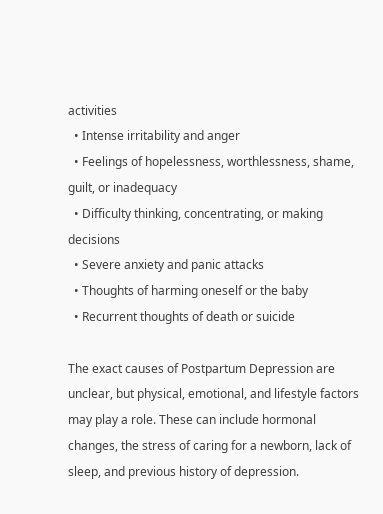activities
  • Intense irritability and anger
  • Feelings of hopelessness, worthlessness, shame, guilt, or inadequacy
  • Difficulty thinking, concentrating, or making decisions
  • Severe anxiety and panic attacks
  • Thoughts of harming oneself or the baby
  • Recurrent thoughts of death or suicide

The exact causes of Postpartum Depression are unclear, but physical, emotional, and lifestyle factors may play a role. These can include hormonal changes, the stress of caring for a newborn, lack of sleep, and previous history of depression.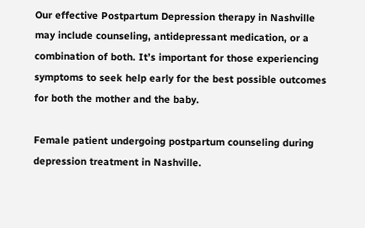Our effective Postpartum Depression therapy in Nashville may include counseling, antidepressant medication, or a combination of both. It’s important for those experiencing symptoms to seek help early for the best possible outcomes for both the mother and the baby.

Female patient undergoing postpartum counseling during depression treatment in Nashville.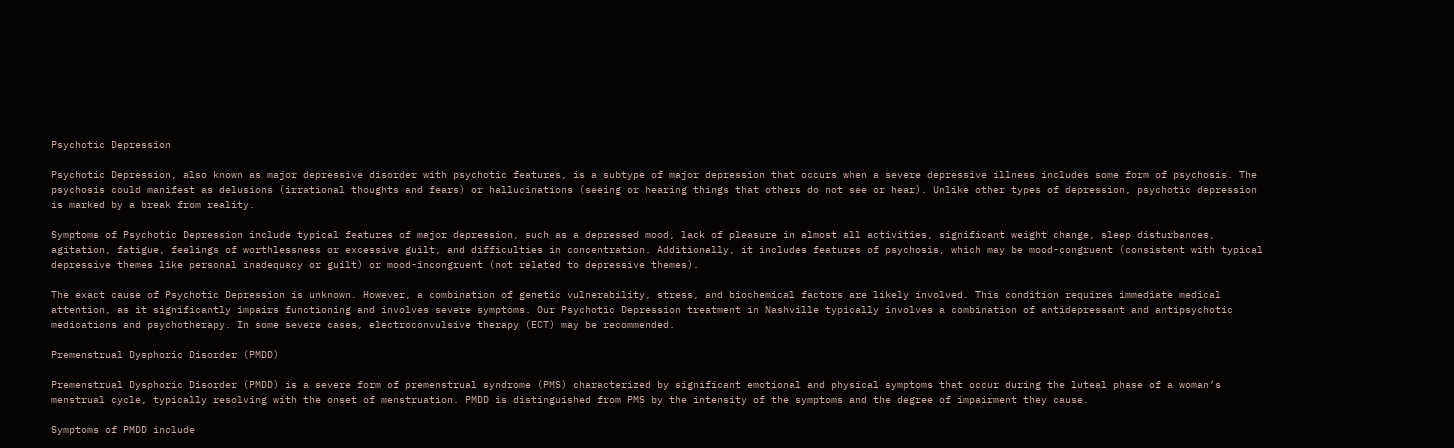Psychotic Depression

Psychotic Depression, also known as major depressive disorder with psychotic features, is a subtype of major depression that occurs when a severe depressive illness includes some form of psychosis. The psychosis could manifest as delusions (irrational thoughts and fears) or hallucinations (seeing or hearing things that others do not see or hear). Unlike other types of depression, psychotic depression is marked by a break from reality.

Symptoms of Psychotic Depression include typical features of major depression, such as a depressed mood, lack of pleasure in almost all activities, significant weight change, sleep disturbances, agitation, fatigue, feelings of worthlessness or excessive guilt, and difficulties in concentration. Additionally, it includes features of psychosis, which may be mood-congruent (consistent with typical depressive themes like personal inadequacy or guilt) or mood-incongruent (not related to depressive themes).

The exact cause of Psychotic Depression is unknown. However, a combination of genetic vulnerability, stress, and biochemical factors are likely involved. This condition requires immediate medical attention, as it significantly impairs functioning and involves severe symptoms. Our Psychotic Depression treatment in Nashville typically involves a combination of antidepressant and antipsychotic medications and psychotherapy. In some severe cases, electroconvulsive therapy (ECT) may be recommended.

Premenstrual Dysphoric Disorder (PMDD)

Premenstrual Dysphoric Disorder (PMDD) is a severe form of premenstrual syndrome (PMS) characterized by significant emotional and physical symptoms that occur during the luteal phase of a woman’s menstrual cycle, typically resolving with the onset of menstruation. PMDD is distinguished from PMS by the intensity of the symptoms and the degree of impairment they cause.

Symptoms of PMDD include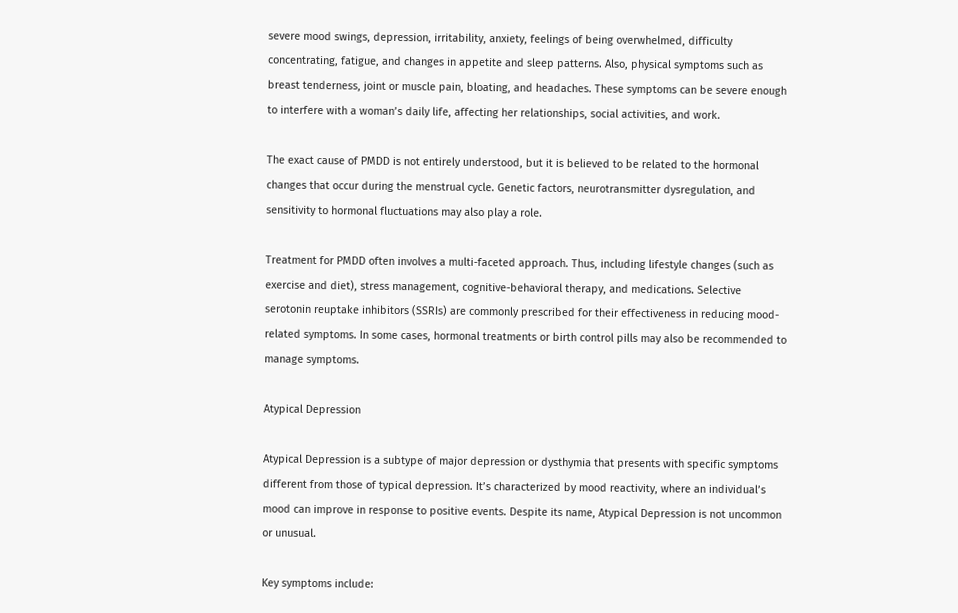severe mood swings, depression, irritability, anxiety, feelings of being overwhelmed, difficulty concentrating, fatigue, and changes in appetite and sleep patterns. Also, physical symptoms such as breast tenderness, joint or muscle pain, bloating, and headaches. These symptoms can be severe enough to interfere with a woman’s daily life, affecting her relationships, social activities, and work.

The exact cause of PMDD is not entirely understood, but it is believed to be related to the hormonal changes that occur during the menstrual cycle. Genetic factors, neurotransmitter dysregulation, and sensitivity to hormonal fluctuations may also play a role.

Treatment for PMDD often involves a multi-faceted approach. Thus, including lifestyle changes (such as exercise and diet), stress management, cognitive-behavioral therapy, and medications. Selective serotonin reuptake inhibitors (SSRIs) are commonly prescribed for their effectiveness in reducing mood-related symptoms. In some cases, hormonal treatments or birth control pills may also be recommended to manage symptoms.

Atypical Depression

Atypical Depression is a subtype of major depression or dysthymia that presents with specific symptoms different from those of typical depression. It’s characterized by mood reactivity, where an individual’s mood can improve in response to positive events. Despite its name, Atypical Depression is not uncommon or unusual.

Key symptoms include: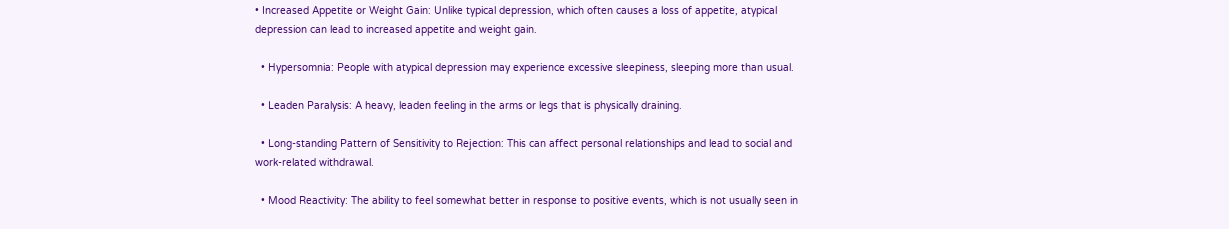• Increased Appetite or Weight Gain: Unlike typical depression, which often causes a loss of appetite, atypical depression can lead to increased appetite and weight gain.

  • Hypersomnia: People with atypical depression may experience excessive sleepiness, sleeping more than usual.

  • Leaden Paralysis: A heavy, leaden feeling in the arms or legs that is physically draining.

  • Long-standing Pattern of Sensitivity to Rejection: This can affect personal relationships and lead to social and work-related withdrawal.

  • Mood Reactivity: The ability to feel somewhat better in response to positive events, which is not usually seen in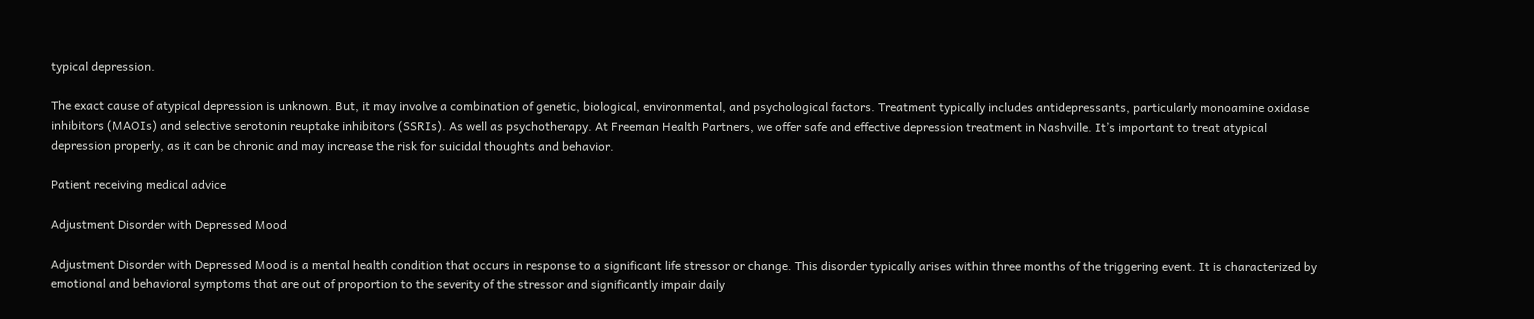typical depression.

The exact cause of atypical depression is unknown. But, it may involve a combination of genetic, biological, environmental, and psychological factors. Treatment typically includes antidepressants, particularly monoamine oxidase inhibitors (MAOIs) and selective serotonin reuptake inhibitors (SSRIs). As well as psychotherapy. At Freeman Health Partners, we offer safe and effective depression treatment in Nashville. It’s important to treat atypical depression properly, as it can be chronic and may increase the risk for suicidal thoughts and behavior.

Patient receiving medical advice

Adjustment Disorder with Depressed Mood

Adjustment Disorder with Depressed Mood is a mental health condition that occurs in response to a significant life stressor or change. This disorder typically arises within three months of the triggering event. It is characterized by emotional and behavioral symptoms that are out of proportion to the severity of the stressor and significantly impair daily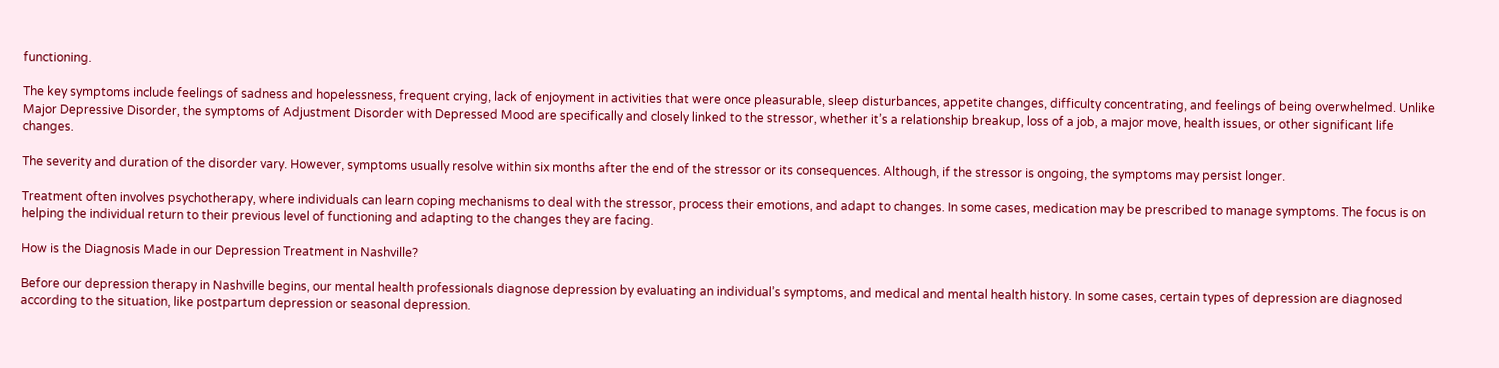functioning.

The key symptoms include feelings of sadness and hopelessness, frequent crying, lack of enjoyment in activities that were once pleasurable, sleep disturbances, appetite changes, difficulty concentrating, and feelings of being overwhelmed. Unlike Major Depressive Disorder, the symptoms of Adjustment Disorder with Depressed Mood are specifically and closely linked to the stressor, whether it’s a relationship breakup, loss of a job, a major move, health issues, or other significant life changes.

The severity and duration of the disorder vary. However, symptoms usually resolve within six months after the end of the stressor or its consequences. Although, if the stressor is ongoing, the symptoms may persist longer.

Treatment often involves psychotherapy, where individuals can learn coping mechanisms to deal with the stressor, process their emotions, and adapt to changes. In some cases, medication may be prescribed to manage symptoms. The focus is on helping the individual return to their previous level of functioning and adapting to the changes they are facing.

How is the Diagnosis Made in our Depression Treatment in Nashville?

Before our depression therapy in Nashville begins, our mental health professionals diagnose depression by evaluating an individual’s symptoms, and medical and mental health history. In some cases, certain types of depression are diagnosed according to the situation, like postpartum depression or seasonal depression.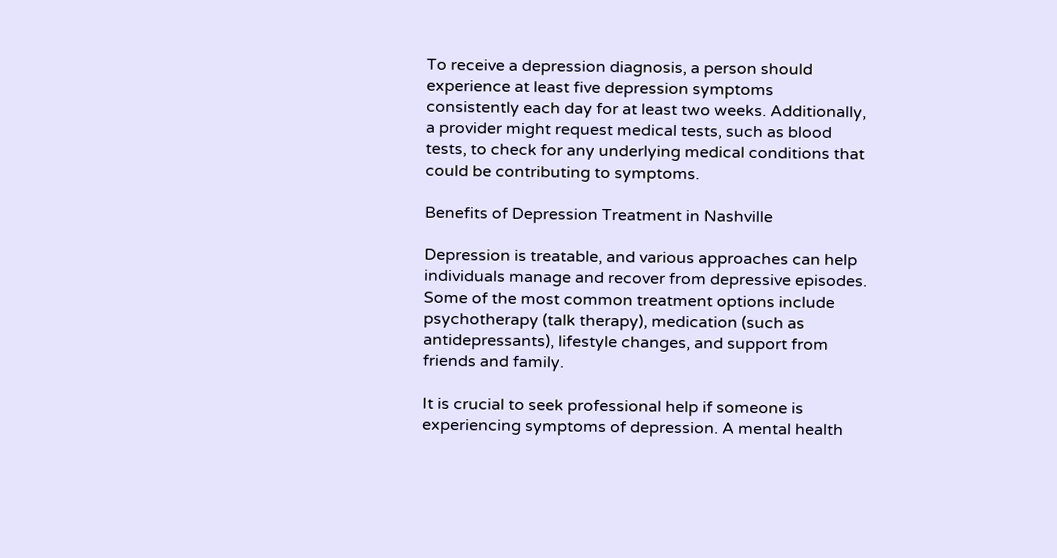To receive a depression diagnosis, a person should experience at least five depression symptoms consistently each day for at least two weeks. Additionally, a provider might request medical tests, such as blood tests, to check for any underlying medical conditions that could be contributing to symptoms.

Benefits of Depression Treatment in Nashville

Depression is treatable, and various approaches can help individuals manage and recover from depressive episodes. Some of the most common treatment options include psychotherapy (talk therapy), medication (such as antidepressants), lifestyle changes, and support from friends and family.

It is crucial to seek professional help if someone is experiencing symptoms of depression. A mental health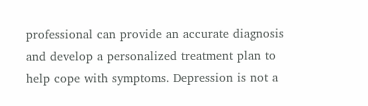professional can provide an accurate diagnosis and develop a personalized treatment plan to help cope with symptoms. Depression is not a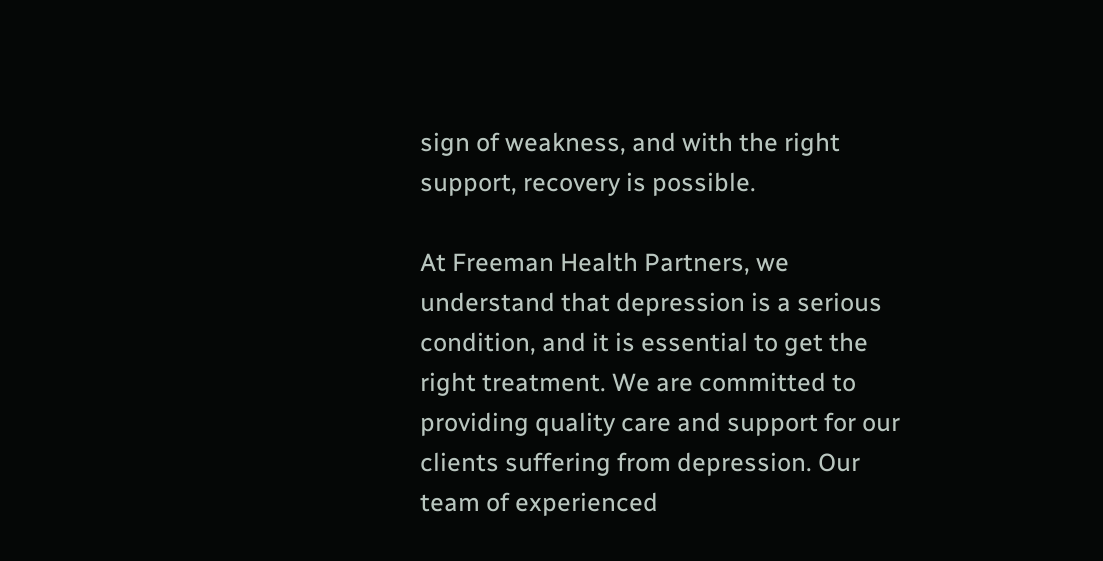sign of weakness, and with the right support, recovery is possible.

At Freeman Health Partners, we understand that depression is a serious condition, and it is essential to get the right treatment. We are committed to providing quality care and support for our clients suffering from depression. Our team of experienced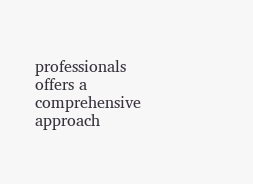professionals offers a comprehensive approach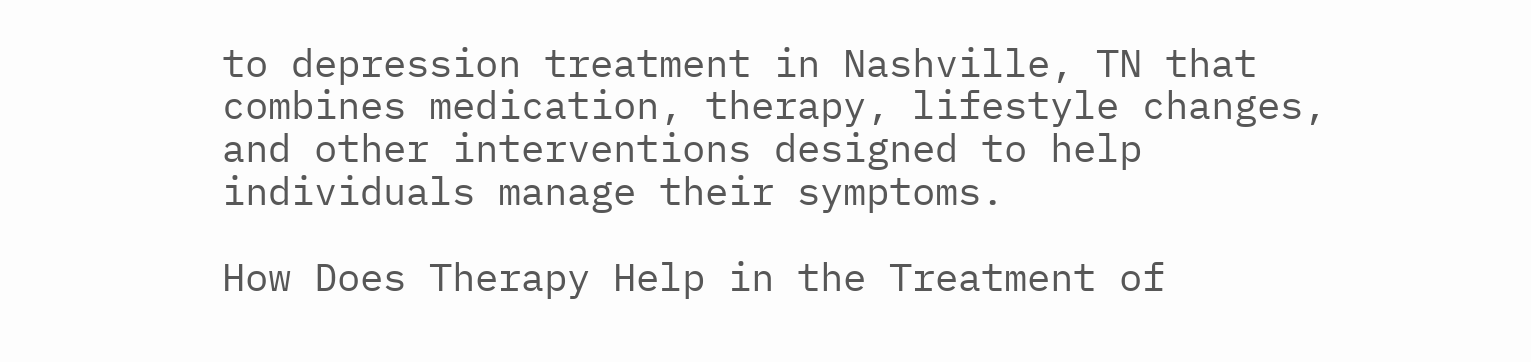to depression treatment in Nashville, TN that combines medication, therapy, lifestyle changes, and other interventions designed to help individuals manage their symptoms.

How Does Therapy Help in the Treatment of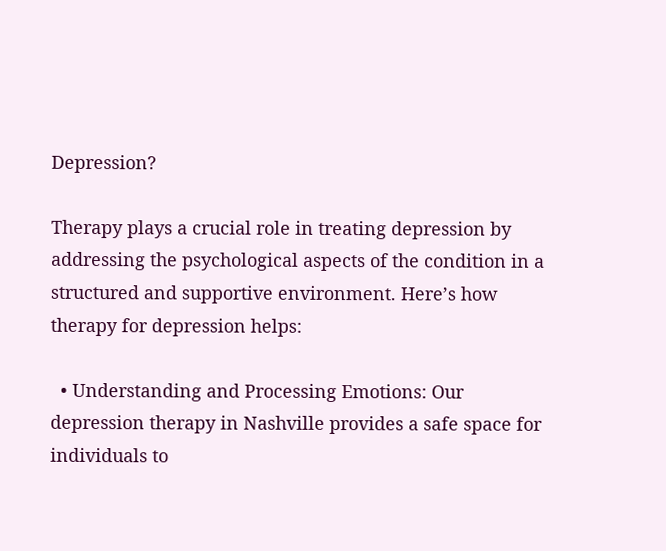Depression?

Therapy plays a crucial role in treating depression by addressing the psychological aspects of the condition in a structured and supportive environment. Here’s how therapy for depression helps:

  • Understanding and Processing Emotions: Our depression therapy in Nashville provides a safe space for individuals to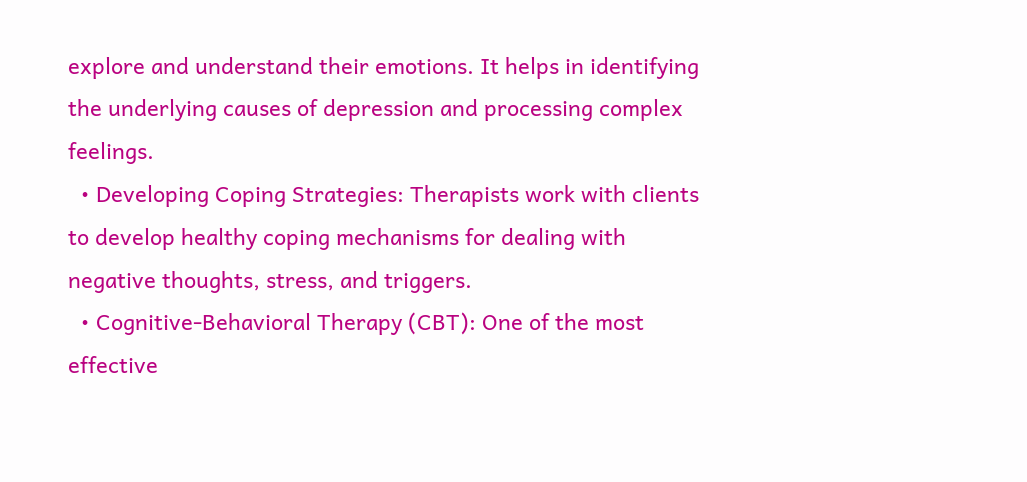explore and understand their emotions. It helps in identifying the underlying causes of depression and processing complex feelings.
  • Developing Coping Strategies: Therapists work with clients to develop healthy coping mechanisms for dealing with negative thoughts, stress, and triggers.
  • Cognitive-Behavioral Therapy (CBT): One of the most effective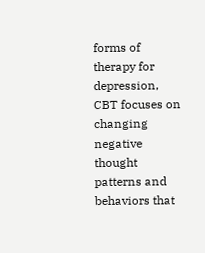forms of therapy for depression, CBT focuses on changing negative thought patterns and behaviors that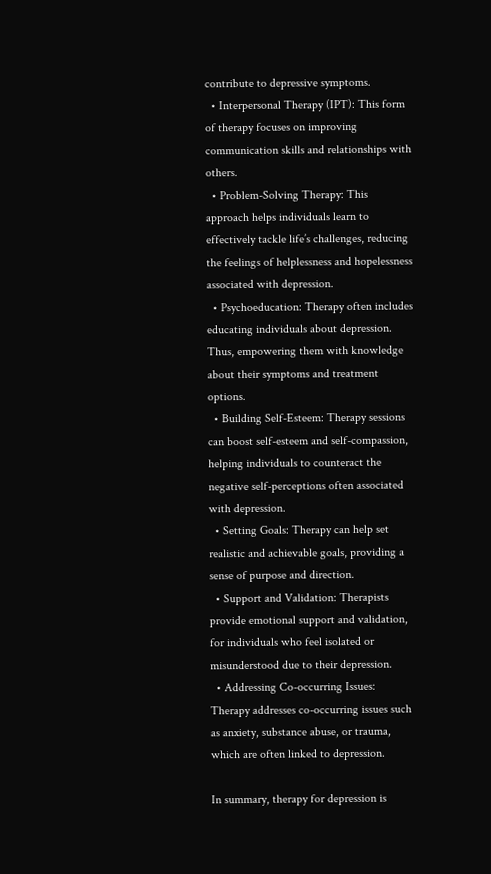contribute to depressive symptoms.
  • Interpersonal Therapy (IPT): This form of therapy focuses on improving communication skills and relationships with others.
  • Problem-Solving Therapy: This approach helps individuals learn to effectively tackle life’s challenges, reducing the feelings of helplessness and hopelessness associated with depression.
  • Psychoeducation: Therapy often includes educating individuals about depression. Thus, empowering them with knowledge about their symptoms and treatment options.
  • Building Self-Esteem: Therapy sessions can boost self-esteem and self-compassion, helping individuals to counteract the negative self-perceptions often associated with depression.
  • Setting Goals: Therapy can help set realistic and achievable goals, providing a sense of purpose and direction.
  • Support and Validation: Therapists provide emotional support and validation, for individuals who feel isolated or misunderstood due to their depression.
  • Addressing Co-occurring Issues: Therapy addresses co-occurring issues such as anxiety, substance abuse, or trauma, which are often linked to depression.

In summary, therapy for depression is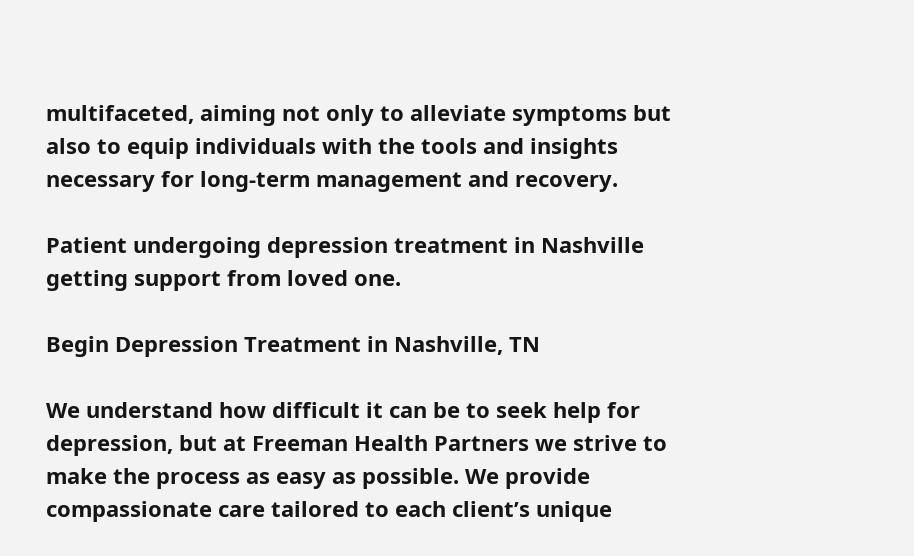multifaceted, aiming not only to alleviate symptoms but also to equip individuals with the tools and insights necessary for long-term management and recovery.

Patient undergoing depression treatment in Nashville getting support from loved one.

Begin Depression Treatment in Nashville, TN

We understand how difficult it can be to seek help for depression, but at Freeman Health Partners we strive to make the process as easy as possible. We provide compassionate care tailored to each client’s unique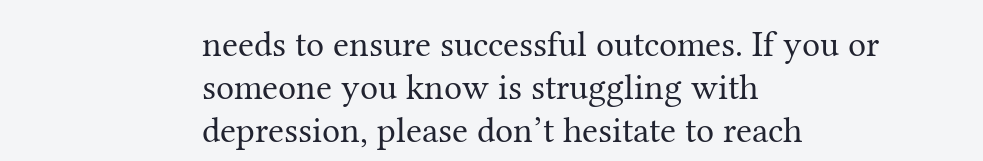needs to ensure successful outcomes. If you or someone you know is struggling with depression, please don’t hesitate to reach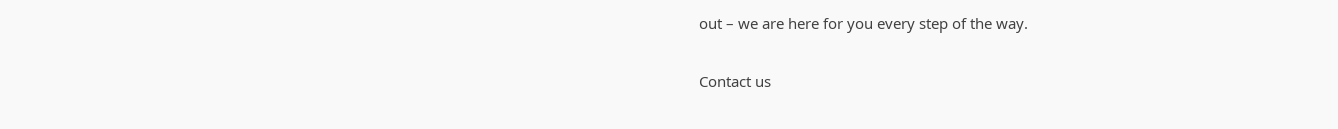out – we are here for you every step of the way.

Contact us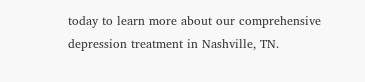today to learn more about our comprehensive depression treatment in Nashville, TN.